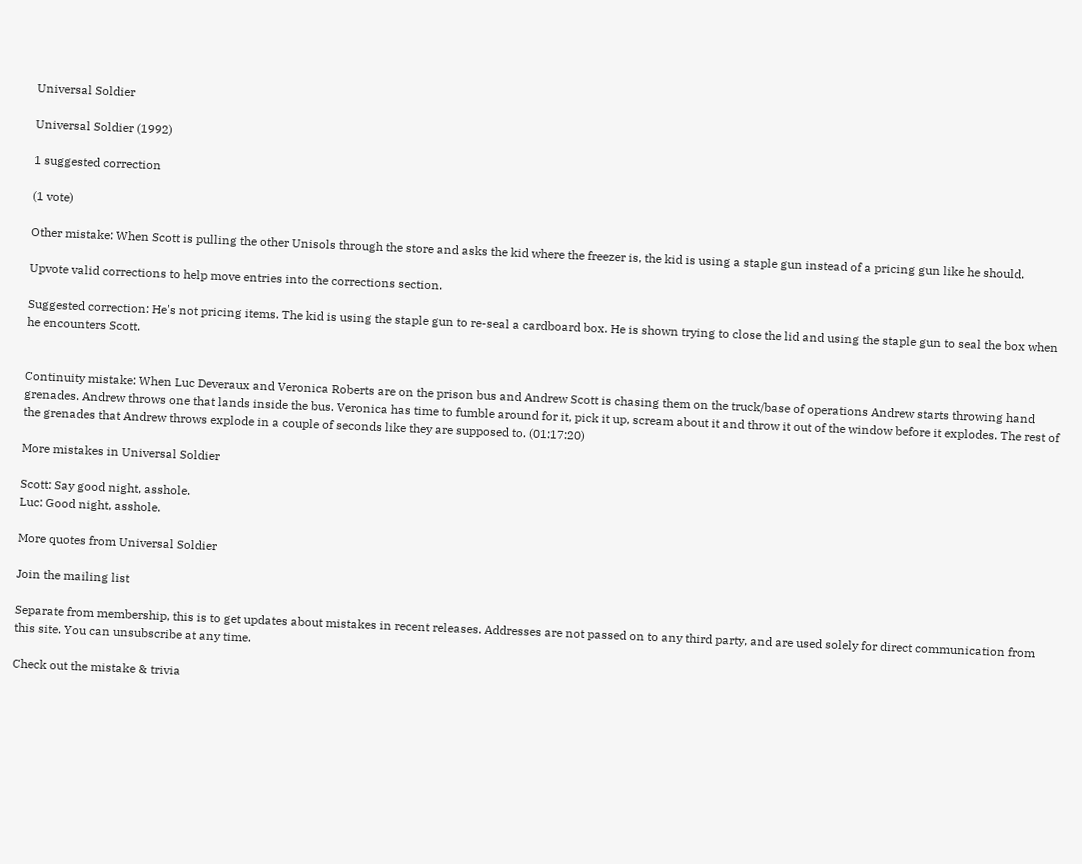Universal Soldier

Universal Soldier (1992)

1 suggested correction

(1 vote)

Other mistake: When Scott is pulling the other Unisols through the store and asks the kid where the freezer is, the kid is using a staple gun instead of a pricing gun like he should.

Upvote valid corrections to help move entries into the corrections section.

Suggested correction: He's not pricing items. The kid is using the staple gun to re-seal a cardboard box. He is shown trying to close the lid and using the staple gun to seal the box when he encounters Scott.


Continuity mistake: When Luc Deveraux and Veronica Roberts are on the prison bus and Andrew Scott is chasing them on the truck/base of operations Andrew starts throwing hand grenades. Andrew throws one that lands inside the bus. Veronica has time to fumble around for it, pick it up, scream about it and throw it out of the window before it explodes. The rest of the grenades that Andrew throws explode in a couple of seconds like they are supposed to. (01:17:20)

More mistakes in Universal Soldier

Scott: Say good night, asshole.
Luc: Good night, asshole.

More quotes from Universal Soldier

Join the mailing list

Separate from membership, this is to get updates about mistakes in recent releases. Addresses are not passed on to any third party, and are used solely for direct communication from this site. You can unsubscribe at any time.

Check out the mistake & trivia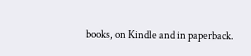books, on Kindle and in paperback.